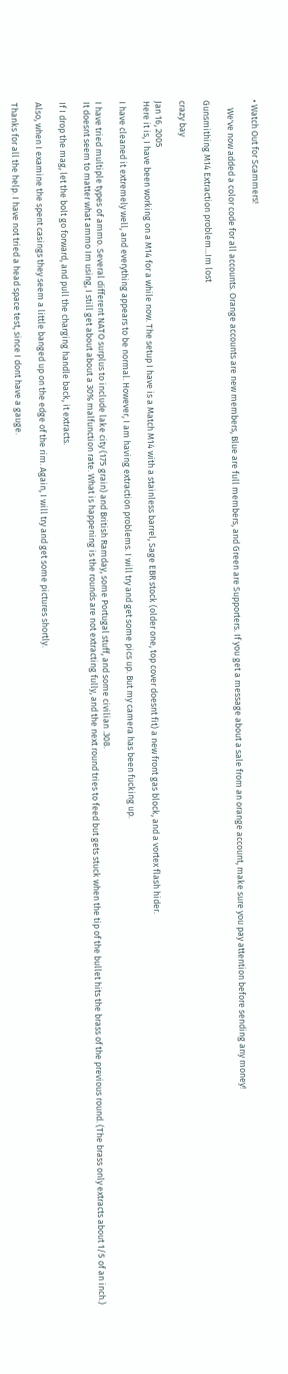• Watch Out for Scammers!

    We've now added a color code for all accounts. Orange accounts are new members, Blue are full members, and Green are Supporters. If you get a message about a sale from an orange account, make sure you pay attention before sending any money!

Gunsmithing M14 Extraction problem...Im lost

crazy bay

Jan 16, 2005
Here it is, I have been working on a M14 for a while now. The setup I have is a Match M14 with a stainless barrel, Sage EBR stock (older one, top cover doesnt fit) a new front gas block, and a vortex flash hider.

I have cleaned it extremely well, and everything appears to be normal. However, I am having extraction problems. I will try and get some pics up. But my camera has been fucking up.

I have tried multiple types of ammo. Several different NATO surplus to include lake city (175 grain) and British Ramday, some Portugal stuff, and some civilian .308.
It doesnt seem to matter what ammo Im using, I still get about about a 30% malfunction rate. What is happening is the rounds are not extracting fully, and the next round tries to feed but gets stuck when the tip of the bullet hits the brass of the previous round. (The brass only extracts about 1/5 of an inch.)

If I drop the mag, let the bolt go forward, and pull the charging handle back, it extracts.

Also, when I examine the spent casings they seem a little banged up on the edge of the rim. Again, I will try and get some pictures shortly.

Thanks for all the help. I have not tried a head space test, since I dont have a gauge.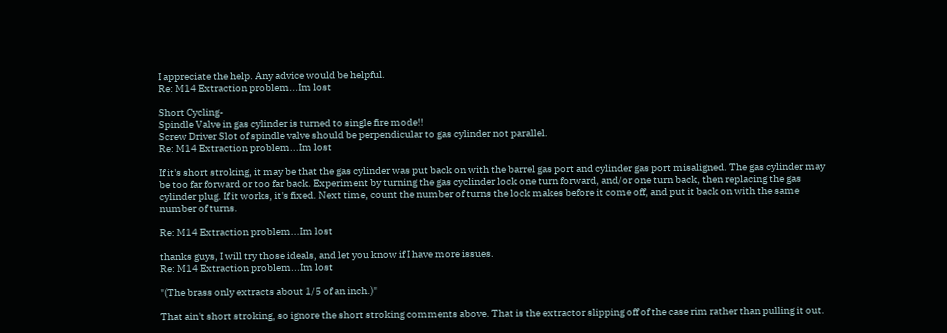I appreciate the help. Any advice would be helpful.
Re: M14 Extraction problem...Im lost

Short Cycling-
Spindle Valve in gas cylinder is turned to single fire mode!!
Screw Driver Slot of spindle valve should be perpendicular to gas cylinder not parallel.
Re: M14 Extraction problem...Im lost

If it's short stroking, it may be that the gas cylinder was put back on with the barrel gas port and cylinder gas port misaligned. The gas cylinder may be too far forward or too far back. Experiment by turning the gas cyclinder lock one turn forward, and/or one turn back, then replacing the gas cylinder plug. If it works, it's fixed. Next time, count the number of turns the lock makes before it come off, and put it back on with the same number of turns.

Re: M14 Extraction problem...Im lost

thanks guys, I will try those ideals, and let you know if I have more issues.
Re: M14 Extraction problem...Im lost

"(The brass only extracts about 1/5 of an inch.)"

That ain't short stroking, so ignore the short stroking comments above. That is the extractor slipping off of the case rim rather than pulling it out.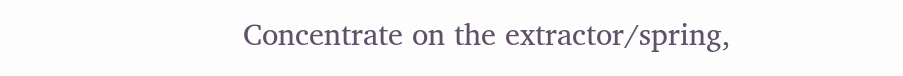Concentrate on the extractor/spring,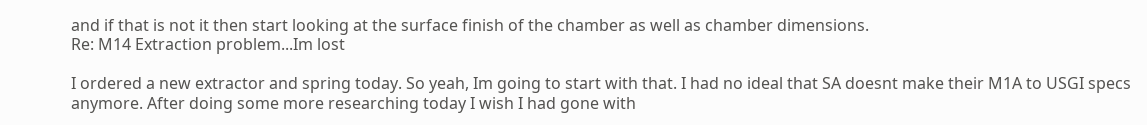and if that is not it then start looking at the surface finish of the chamber as well as chamber dimensions.
Re: M14 Extraction problem...Im lost

I ordered a new extractor and spring today. So yeah, Im going to start with that. I had no ideal that SA doesnt make their M1A to USGI specs anymore. After doing some more researching today I wish I had gone with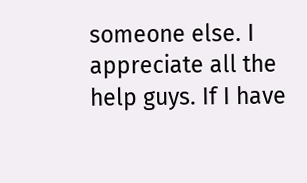someone else. I appreciate all the help guys. If I have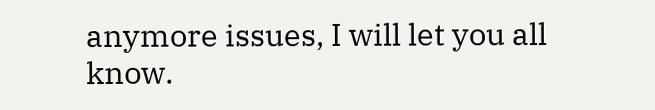anymore issues, I will let you all know.